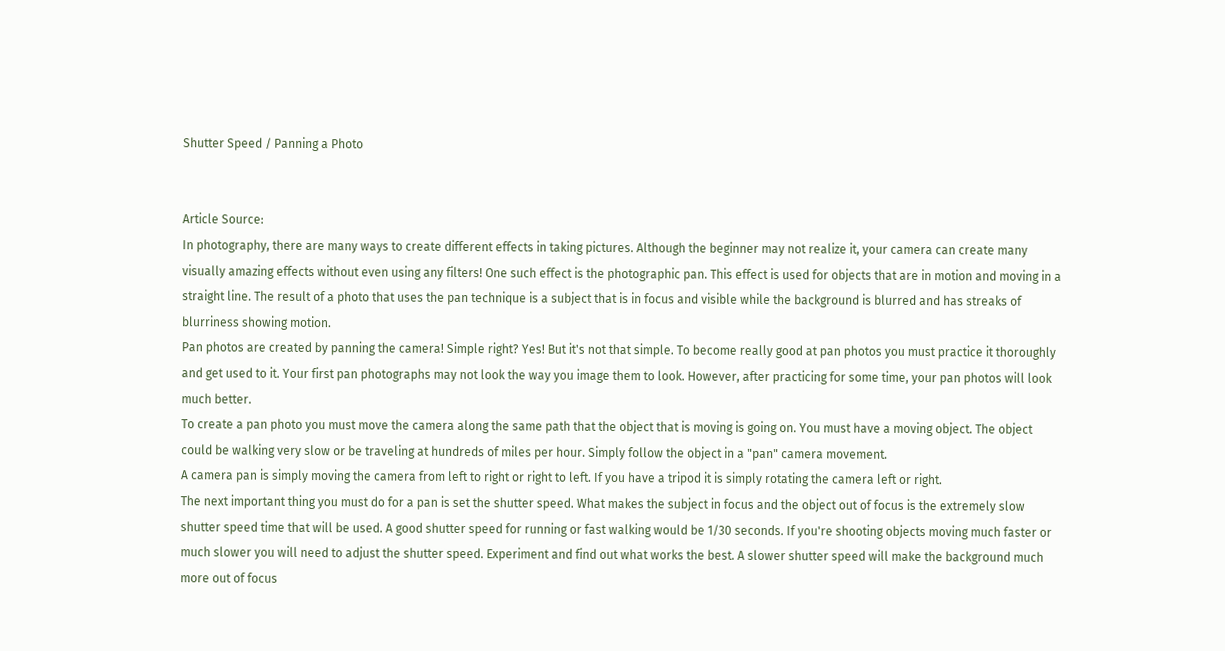Shutter Speed / Panning a Photo


Article Source:
In photography, there are many ways to create different effects in taking pictures. Although the beginner may not realize it, your camera can create many visually amazing effects without even using any filters! One such effect is the photographic pan. This effect is used for objects that are in motion and moving in a straight line. The result of a photo that uses the pan technique is a subject that is in focus and visible while the background is blurred and has streaks of blurriness showing motion.
Pan photos are created by panning the camera! Simple right? Yes! But it's not that simple. To become really good at pan photos you must practice it thoroughly and get used to it. Your first pan photographs may not look the way you image them to look. However, after practicing for some time, your pan photos will look much better.
To create a pan photo you must move the camera along the same path that the object that is moving is going on. You must have a moving object. The object could be walking very slow or be traveling at hundreds of miles per hour. Simply follow the object in a "pan" camera movement.
A camera pan is simply moving the camera from left to right or right to left. If you have a tripod it is simply rotating the camera left or right.
The next important thing you must do for a pan is set the shutter speed. What makes the subject in focus and the object out of focus is the extremely slow shutter speed time that will be used. A good shutter speed for running or fast walking would be 1/30 seconds. If you're shooting objects moving much faster or much slower you will need to adjust the shutter speed. Experiment and find out what works the best. A slower shutter speed will make the background much more out of focus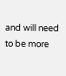and will need to be more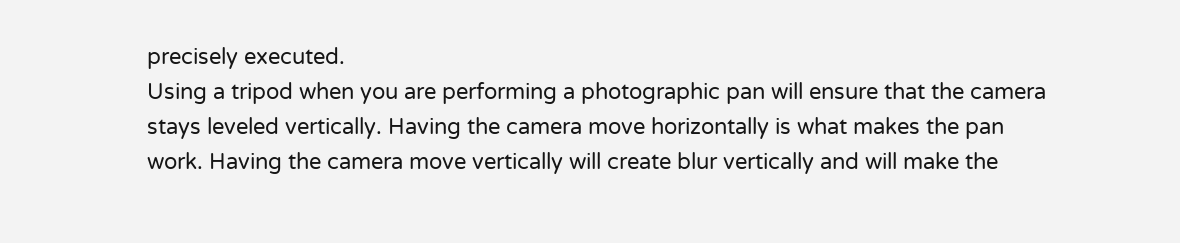precisely executed.
Using a tripod when you are performing a photographic pan will ensure that the camera stays leveled vertically. Having the camera move horizontally is what makes the pan work. Having the camera move vertically will create blur vertically and will make the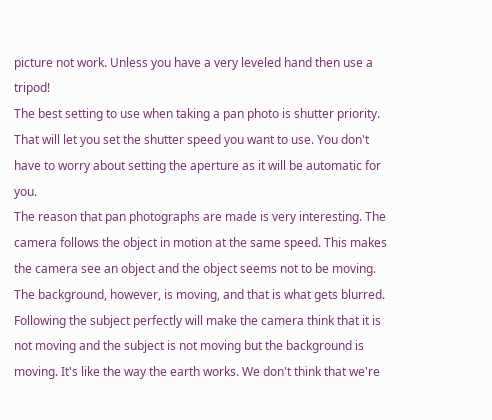picture not work. Unless you have a very leveled hand then use a tripod!
The best setting to use when taking a pan photo is shutter priority. That will let you set the shutter speed you want to use. You don't have to worry about setting the aperture as it will be automatic for you.
The reason that pan photographs are made is very interesting. The camera follows the object in motion at the same speed. This makes the camera see an object and the object seems not to be moving. The background, however, is moving, and that is what gets blurred. Following the subject perfectly will make the camera think that it is not moving and the subject is not moving but the background is moving. It's like the way the earth works. We don't think that we're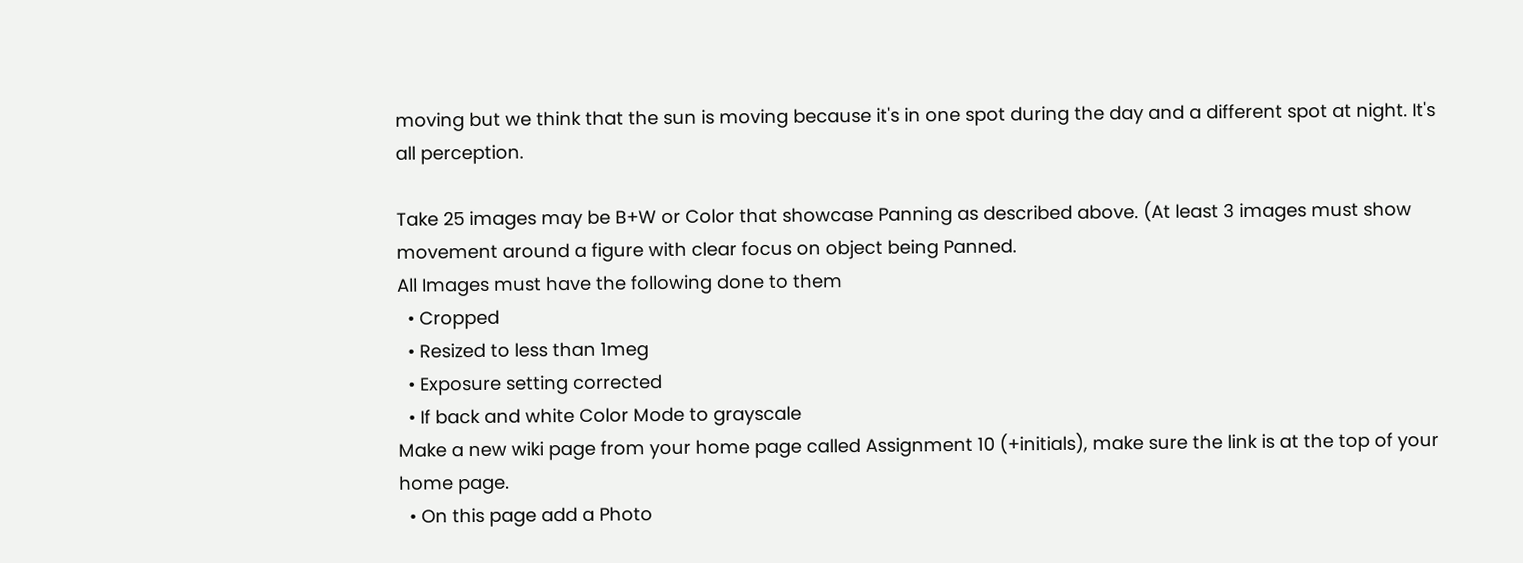moving but we think that the sun is moving because it's in one spot during the day and a different spot at night. It's all perception.

Take 25 images may be B+W or Color that showcase Panning as described above. (At least 3 images must show movement around a figure with clear focus on object being Panned.
All Images must have the following done to them
  • Cropped
  • Resized to less than 1meg
  • Exposure setting corrected
  • If back and white Color Mode to grayscale
Make a new wiki page from your home page called Assignment 10 (+initials), make sure the link is at the top of your home page.
  • On this page add a Photo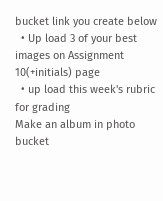bucket link you create below
  • Up load 3 of your best images on Assignment 10(+initials) page
  • up load this week's rubric for grading
Make an album in photo bucket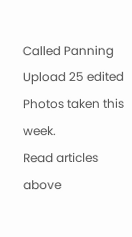Called Panning Upload 25 edited Photos taken this week.
Read articles above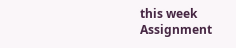this week
Assignment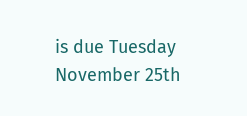is due Tuesday November 25th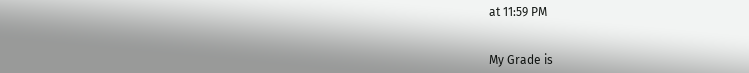at 11:59 PM


My Grade is